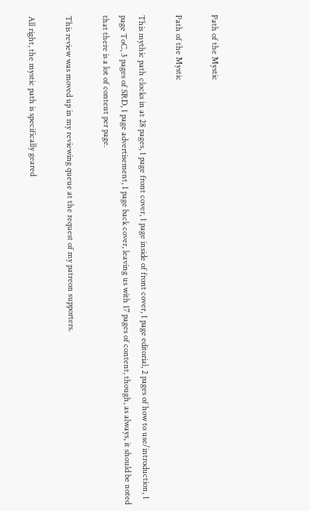Path of the Mystic

Path of the Mystic

This mythic path clocks in at 28 pages, 1 page front cover, 1 page inside of front cover, 1 page editorial, 2 pages of how to use/introduction, 1 page ToC, 3 pages of SRD, 1 page advertisement, 1 page back cover, leaving us with 17 pages of content, though, as always, it should be noted that there is a lot of content per page.

This review was moved up in my reviewing queue at the request of my patreon supporters.

All right, the mystic path is specifically geared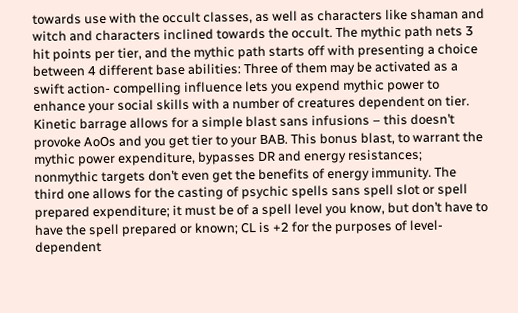towards use with the occult classes, as well as characters like shaman and witch and characters inclined towards the occult. The mythic path nets 3 hit points per tier, and the mythic path starts off with presenting a choice between 4 different base abilities: Three of them may be activated as a swift action- compelling influence lets you expend mythic power to enhance your social skills with a number of creatures dependent on tier. Kinetic barrage allows for a simple blast sans infusions – this doesn’t provoke AoOs and you get tier to your BAB. This bonus blast, to warrant the mythic power expenditure, bypasses DR and energy resistances; nonmythic targets don’t even get the benefits of energy immunity. The third one allows for the casting of psychic spells sans spell slot or spell prepared expenditure; it must be of a spell level you know, but don’t have to have the spell prepared or known; CL is +2 for the purposes of level-dependent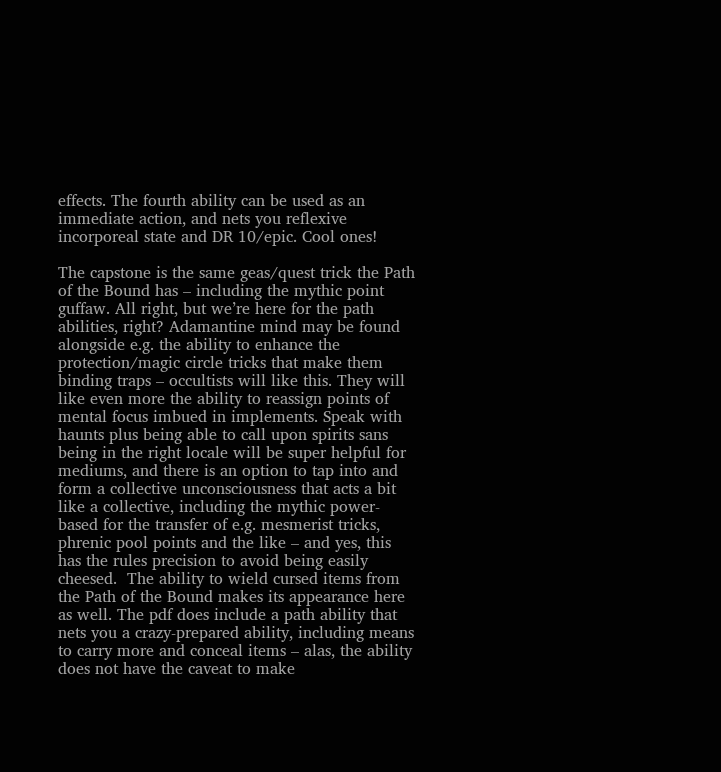effects. The fourth ability can be used as an immediate action, and nets you reflexive incorporeal state and DR 10/epic. Cool ones!

The capstone is the same geas/quest trick the Path of the Bound has – including the mythic point guffaw. All right, but we’re here for the path abilities, right? Adamantine mind may be found alongside e.g. the ability to enhance the protection/magic circle tricks that make them binding traps – occultists will like this. They will like even more the ability to reassign points of mental focus imbued in implements. Speak with haunts plus being able to call upon spirits sans being in the right locale will be super helpful for mediums, and there is an option to tap into and form a collective unconsciousness that acts a bit like a collective, including the mythic power-based for the transfer of e.g. mesmerist tricks, phrenic pool points and the like – and yes, this has the rules precision to avoid being easily cheesed.  The ability to wield cursed items from the Path of the Bound makes its appearance here as well. The pdf does include a path ability that nets you a crazy-prepared ability, including means to carry more and conceal items – alas, the ability does not have the caveat to make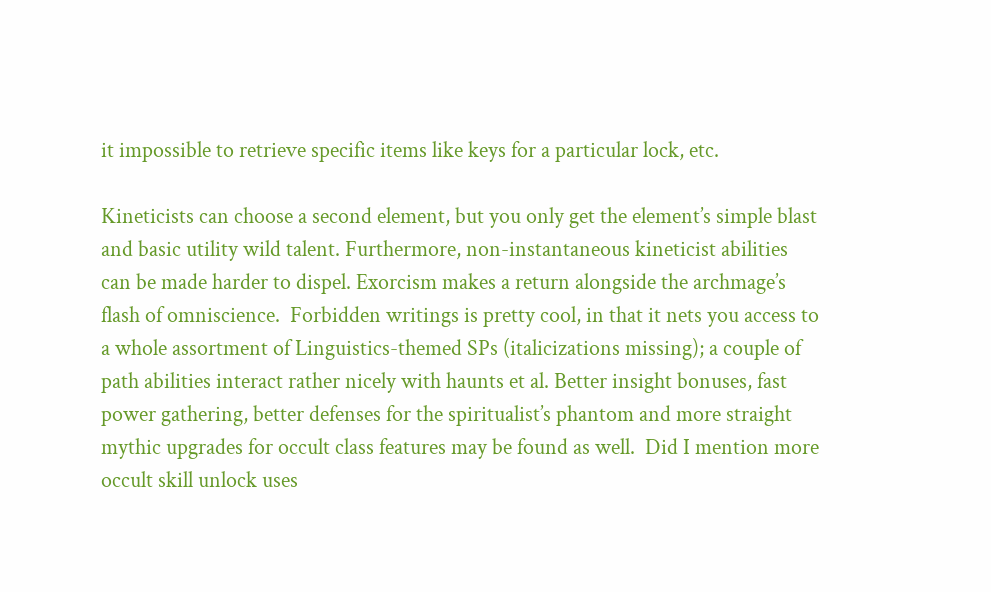it impossible to retrieve specific items like keys for a particular lock, etc.

Kineticists can choose a second element, but you only get the element’s simple blast and basic utility wild talent. Furthermore, non-instantaneous kineticist abilities can be made harder to dispel. Exorcism makes a return alongside the archmage’s flash of omniscience.  Forbidden writings is pretty cool, in that it nets you access to a whole assortment of Linguistics-themed SPs (italicizations missing); a couple of path abilities interact rather nicely with haunts et al. Better insight bonuses, fast power gathering, better defenses for the spiritualist’s phantom and more straight mythic upgrades for occult class features may be found as well.  Did I mention more occult skill unlock uses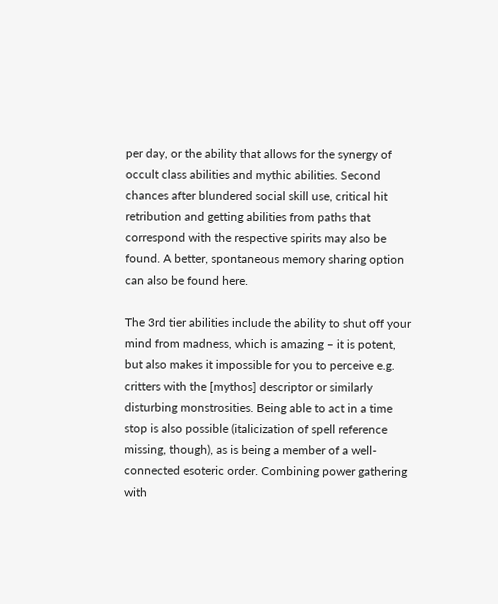per day, or the ability that allows for the synergy of occult class abilities and mythic abilities. Second chances after blundered social skill use, critical hit retribution and getting abilities from paths that correspond with the respective spirits may also be found. A better, spontaneous memory sharing option can also be found here.

The 3rd tier abilities include the ability to shut off your mind from madness, which is amazing – it is potent, but also makes it impossible for you to perceive e.g. critters with the [mythos] descriptor or similarly disturbing monstrosities. Being able to act in a time stop is also possible (italicization of spell reference missing, though), as is being a member of a well-connected esoteric order. Combining power gathering with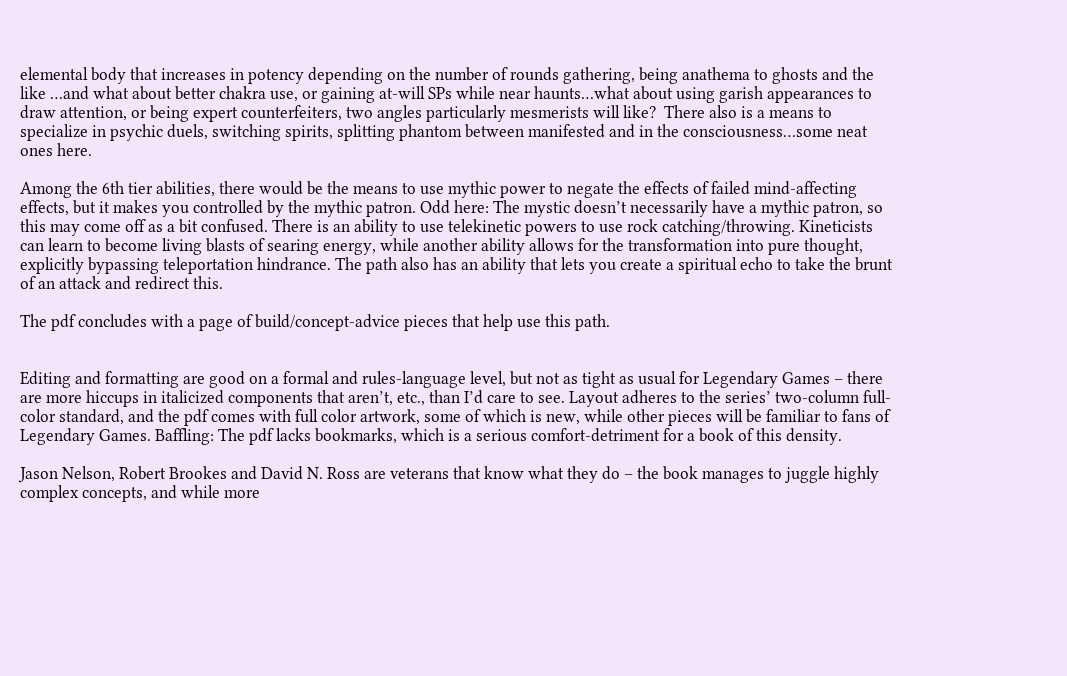elemental body that increases in potency depending on the number of rounds gathering, being anathema to ghosts and the like …and what about better chakra use, or gaining at-will SPs while near haunts…what about using garish appearances to draw attention, or being expert counterfeiters, two angles particularly mesmerists will like?  There also is a means to specialize in psychic duels, switching spirits, splitting phantom between manifested and in the consciousness…some neat ones here.

Among the 6th tier abilities, there would be the means to use mythic power to negate the effects of failed mind-affecting effects, but it makes you controlled by the mythic patron. Odd here: The mystic doesn’t necessarily have a mythic patron, so this may come off as a bit confused. There is an ability to use telekinetic powers to use rock catching/throwing. Kineticists can learn to become living blasts of searing energy, while another ability allows for the transformation into pure thought, explicitly bypassing teleportation hindrance. The path also has an ability that lets you create a spiritual echo to take the brunt of an attack and redirect this.

The pdf concludes with a page of build/concept-advice pieces that help use this path.


Editing and formatting are good on a formal and rules-language level, but not as tight as usual for Legendary Games – there are more hiccups in italicized components that aren’t, etc., than I’d care to see. Layout adheres to the series’ two-column full-color standard, and the pdf comes with full color artwork, some of which is new, while other pieces will be familiar to fans of Legendary Games. Baffling: The pdf lacks bookmarks, which is a serious comfort-detriment for a book of this density.

Jason Nelson, Robert Brookes and David N. Ross are veterans that know what they do – the book manages to juggle highly complex concepts, and while more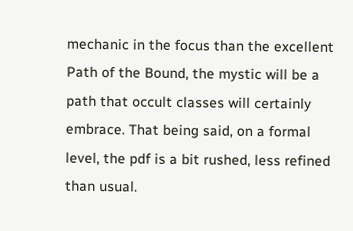mechanic in the focus than the excellent Path of the Bound, the mystic will be a path that occult classes will certainly embrace. That being said, on a formal level, the pdf is a bit rushed, less refined than usual.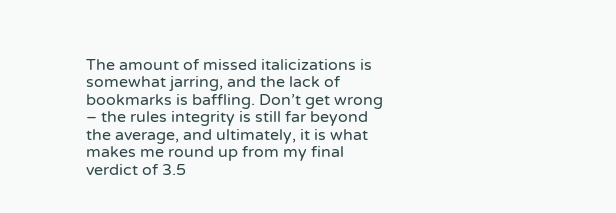The amount of missed italicizations is somewhat jarring, and the lack of bookmarks is baffling. Don’t get wrong – the rules integrity is still far beyond the average, and ultimately, it is what makes me round up from my final verdict of 3.5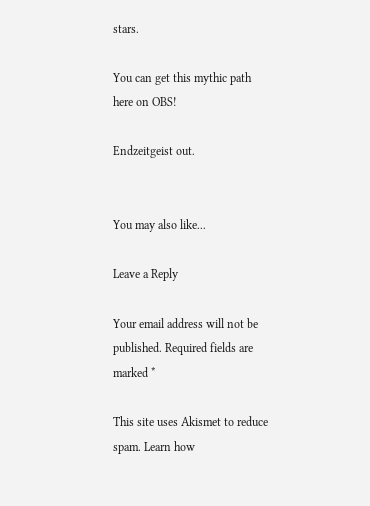stars.

You can get this mythic path here on OBS!

Endzeitgeist out.


You may also like...

Leave a Reply

Your email address will not be published. Required fields are marked *

This site uses Akismet to reduce spam. Learn how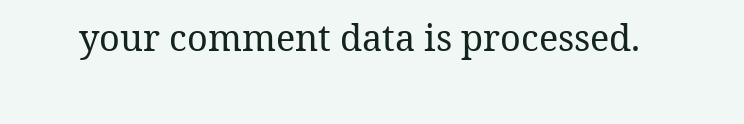your comment data is processed.